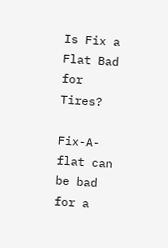Is Fix a Flat Bad for Tires?

Fix-A-flat can be bad for a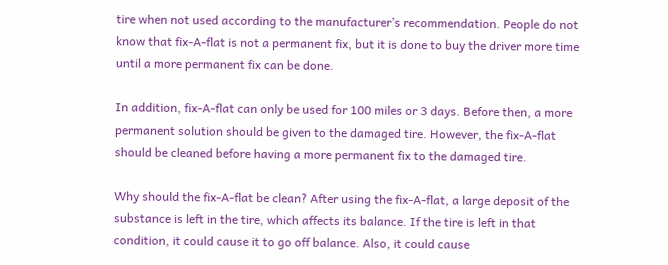tire when not used according to the manufacturer’s recommendation. People do not know that fix-A-flat is not a permanent fix, but it is done to buy the driver more time until a more permanent fix can be done.

In addition, fix-A-flat can only be used for 100 miles or 3 days. Before then, a more permanent solution should be given to the damaged tire. However, the fix-A-flat should be cleaned before having a more permanent fix to the damaged tire.

Why should the fix-A-flat be clean? After using the fix-A-flat, a large deposit of the substance is left in the tire, which affects its balance. If the tire is left in that condition, it could cause it to go off balance. Also, it could cause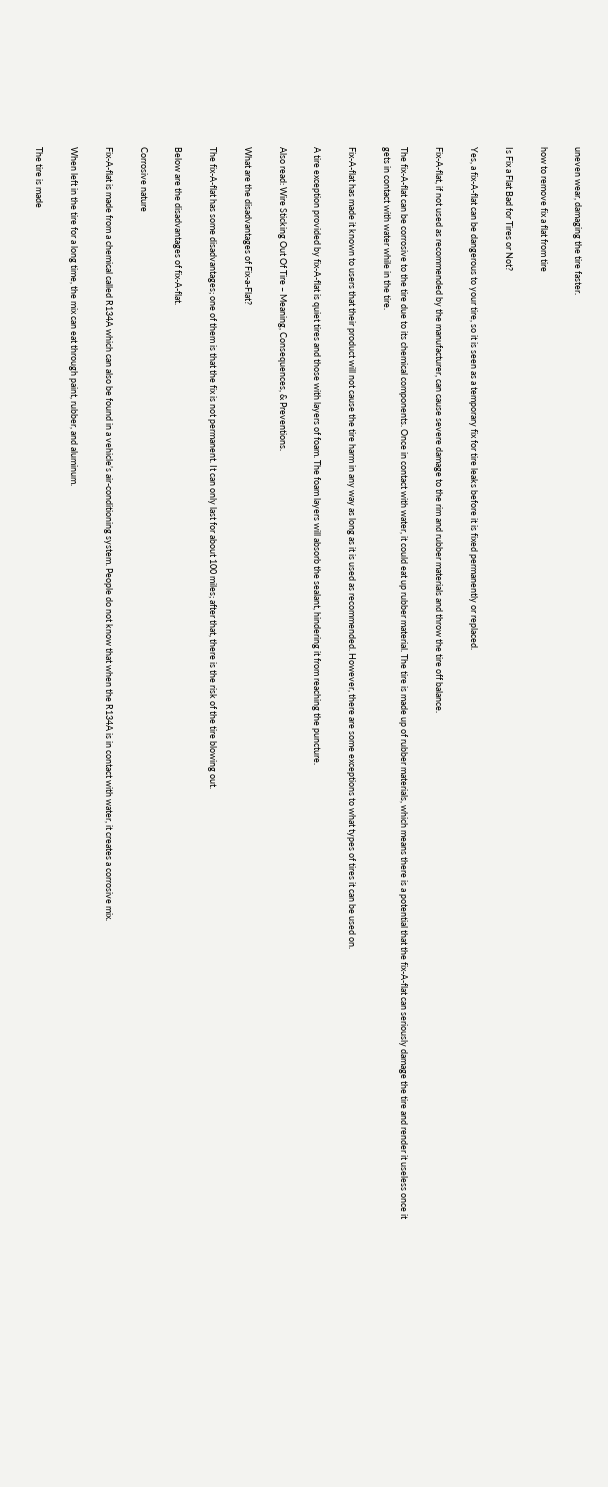uneven wear, damaging the tire faster.

how to remove fix a flat from tire

Is Fix a Flat Bad for Tires or Not?

Yes, a fix-A-flat can be dangerous to your tire, so it is seen as a temporary fix for tire leaks before it is fixed permanently or replaced.

Fix-A-flat, if not used as recommended by the manufacturer, can cause severe damage to the rim and rubber materials and throw the tire off balance.

The fix-A-flat can be corrosive to the tire due to its chemical components. Once in contact with water, it could eat up rubber material. The tire is made up of rubber materials, which means there is a potential that the fix-A-flat can seriously damage the tire and render it useless once it gets in contact with water while in the tire.

Fix-A-flat has made it known to users that their product will not cause the tire harm in any way as long as it is used as recommended. However, there are some exceptions to what types of tires it can be used on.

A tire exception provided by fix-A-flat is quiet tires and those with layers of foam. The foam layers will absorb the sealant, hindering it from reaching the puncture.

Also read: Wire Sticking Out Of Tire – Meaning, Consequences, & Preventions.

What are the disadvantages of Fix-a-Flat?

The fix-A-flat has some disadvantages; one of them is that the fix is not permanent. It can only last for about 100 miles; after that, there is the risk of the tire blowing out.

Below are the disadvantages of fix-A-flat.

Corrosive nature

Fix-A-flat is made from a chemical called R134A which can also be found in a vehicle’s air-conditioning system. People do not know that when the R134A is in contact with water, it creates a corrosive mix.

When left in the tire for a long time, the mix can eat through paint, rubber, and aluminum.

The tire is made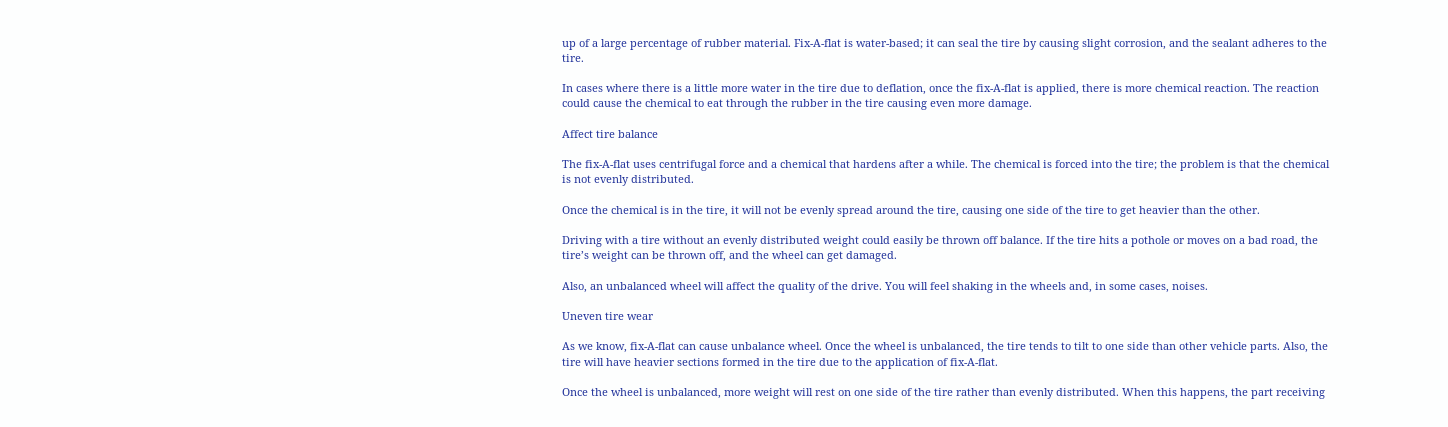up of a large percentage of rubber material. Fix-A-flat is water-based; it can seal the tire by causing slight corrosion, and the sealant adheres to the tire.

In cases where there is a little more water in the tire due to deflation, once the fix-A-flat is applied, there is more chemical reaction. The reaction could cause the chemical to eat through the rubber in the tire causing even more damage.

Affect tire balance

The fix-A-flat uses centrifugal force and a chemical that hardens after a while. The chemical is forced into the tire; the problem is that the chemical is not evenly distributed.

Once the chemical is in the tire, it will not be evenly spread around the tire, causing one side of the tire to get heavier than the other.

Driving with a tire without an evenly distributed weight could easily be thrown off balance. If the tire hits a pothole or moves on a bad road, the tire’s weight can be thrown off, and the wheel can get damaged.

Also, an unbalanced wheel will affect the quality of the drive. You will feel shaking in the wheels and, in some cases, noises.

Uneven tire wear

As we know, fix-A-flat can cause unbalance wheel. Once the wheel is unbalanced, the tire tends to tilt to one side than other vehicle parts. Also, the tire will have heavier sections formed in the tire due to the application of fix-A-flat.

Once the wheel is unbalanced, more weight will rest on one side of the tire rather than evenly distributed. When this happens, the part receiving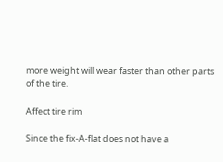more weight will wear faster than other parts of the tire.

Affect tire rim

Since the fix-A-flat does not have a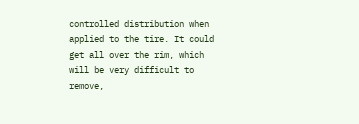controlled distribution when applied to the tire. It could get all over the rim, which will be very difficult to remove,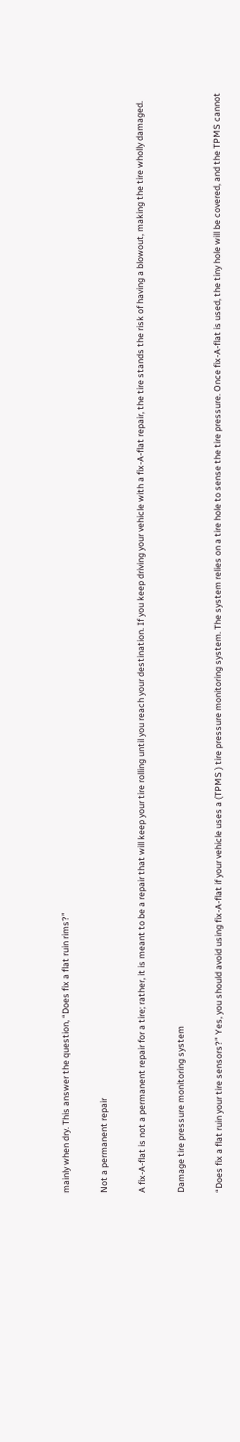mainly when dry. This answer the question, “Does fix a flat ruin rims?”

Not a permanent repair

A fix-A-flat is not a permanent repair for a tire; rather, it is meant to be a repair that will keep your tire rolling until you reach your destination. If you keep driving your vehicle with a fix-A-flat repair, the tire stands the risk of having a blowout, making the tire wholly damaged.

Damage tire pressure monitoring system

“Does fix a flat ruin your tire sensors?” Yes, you should avoid using fix-A-flat if your vehicle uses a (TPMS ) tire pressure monitoring system. The system relies on a tire hole to sense the tire pressure. Once fix-A-flat is used, the tiny hole will be covered, and the TPMS cannot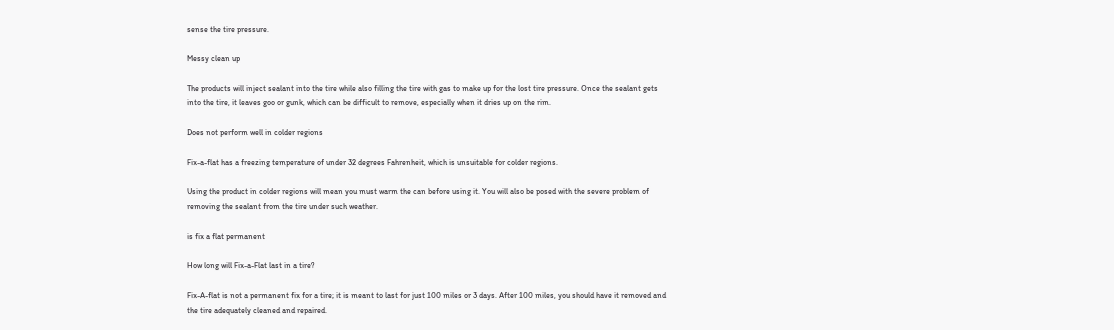sense the tire pressure.

Messy clean up

The products will inject sealant into the tire while also filling the tire with gas to make up for the lost tire pressure. Once the sealant gets into the tire, it leaves goo or gunk, which can be difficult to remove, especially when it dries up on the rim.

Does not perform well in colder regions

Fix-a-flat has a freezing temperature of under 32 degrees Fahrenheit, which is unsuitable for colder regions.

Using the product in colder regions will mean you must warm the can before using it. You will also be posed with the severe problem of removing the sealant from the tire under such weather.

is fix a flat permanent

How long will Fix-a-Flat last in a tire?

Fix-A-flat is not a permanent fix for a tire; it is meant to last for just 100 miles or 3 days. After 100 miles, you should have it removed and the tire adequately cleaned and repaired.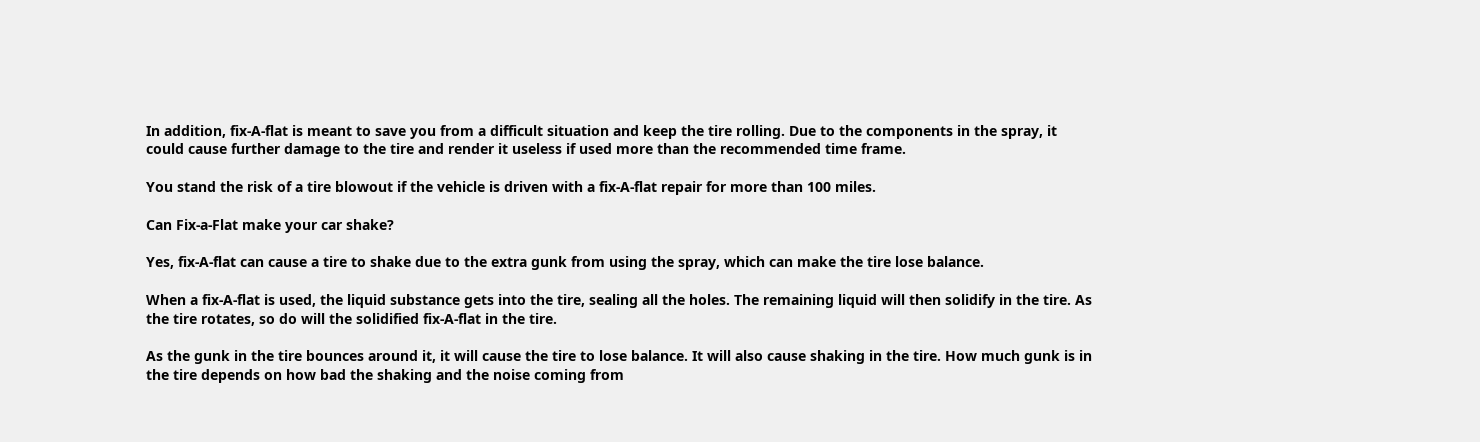In addition, fix-A-flat is meant to save you from a difficult situation and keep the tire rolling. Due to the components in the spray, it could cause further damage to the tire and render it useless if used more than the recommended time frame.

You stand the risk of a tire blowout if the vehicle is driven with a fix-A-flat repair for more than 100 miles.

Can Fix-a-Flat make your car shake?

Yes, fix-A-flat can cause a tire to shake due to the extra gunk from using the spray, which can make the tire lose balance.

When a fix-A-flat is used, the liquid substance gets into the tire, sealing all the holes. The remaining liquid will then solidify in the tire. As the tire rotates, so do will the solidified fix-A-flat in the tire.

As the gunk in the tire bounces around it, it will cause the tire to lose balance. It will also cause shaking in the tire. How much gunk is in the tire depends on how bad the shaking and the noise coming from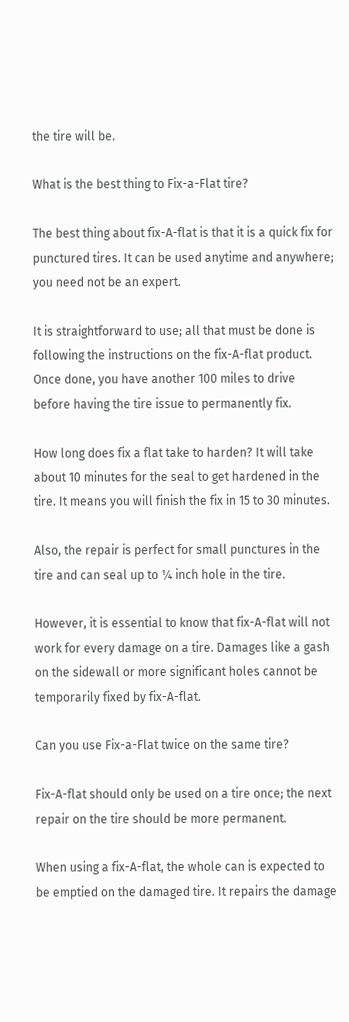the tire will be.

What is the best thing to Fix-a-Flat tire?

The best thing about fix-A-flat is that it is a quick fix for punctured tires. It can be used anytime and anywhere; you need not be an expert.

It is straightforward to use; all that must be done is following the instructions on the fix-A-flat product. Once done, you have another 100 miles to drive before having the tire issue to permanently fix.

How long does fix a flat take to harden? It will take about 10 minutes for the seal to get hardened in the tire. It means you will finish the fix in 15 to 30 minutes.

Also, the repair is perfect for small punctures in the tire and can seal up to ¼ inch hole in the tire.

However, it is essential to know that fix-A-flat will not work for every damage on a tire. Damages like a gash on the sidewall or more significant holes cannot be temporarily fixed by fix-A-flat.

Can you use Fix-a-Flat twice on the same tire?

Fix-A-flat should only be used on a tire once; the next repair on the tire should be more permanent.

When using a fix-A-flat, the whole can is expected to be emptied on the damaged tire. It repairs the damage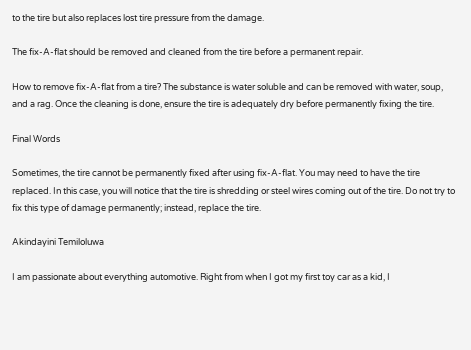to the tire but also replaces lost tire pressure from the damage.

The fix-A-flat should be removed and cleaned from the tire before a permanent repair.

How to remove fix-A-flat from a tire? The substance is water soluble and can be removed with water, soup, and a rag. Once the cleaning is done, ensure the tire is adequately dry before permanently fixing the tire.

Final Words

Sometimes, the tire cannot be permanently fixed after using fix-A-flat. You may need to have the tire replaced. In this case, you will notice that the tire is shredding or steel wires coming out of the tire. Do not try to fix this type of damage permanently; instead, replace the tire.

Akindayini Temiloluwa

I am passionate about everything automotive. Right from when I got my first toy car as a kid, I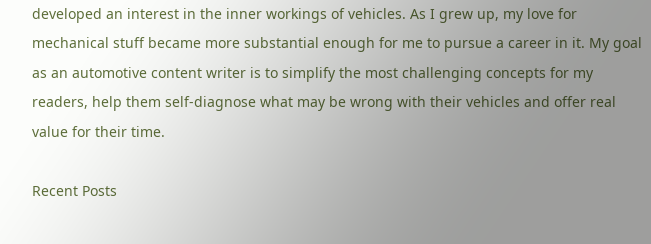developed an interest in the inner workings of vehicles. As I grew up, my love for mechanical stuff became more substantial enough for me to pursue a career in it. My goal as an automotive content writer is to simplify the most challenging concepts for my readers, help them self-diagnose what may be wrong with their vehicles and offer real value for their time.

Recent Posts